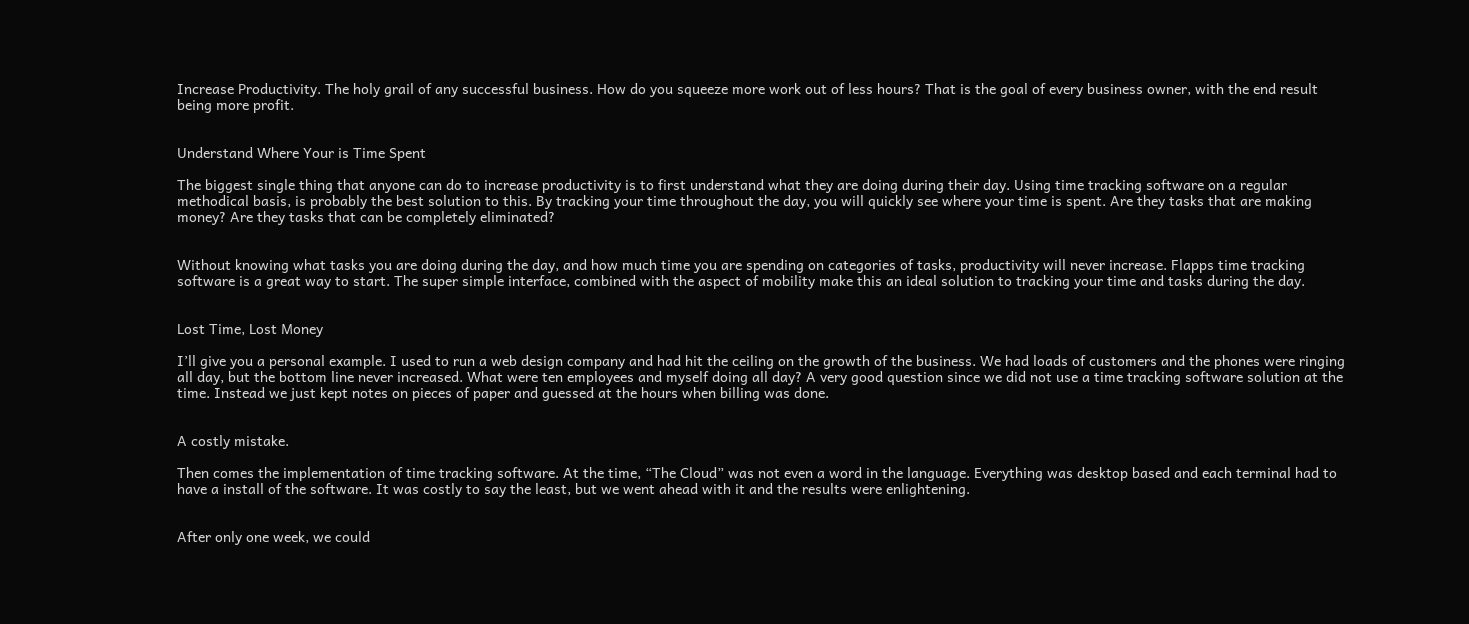Increase Productivity. The holy grail of any successful business. How do you squeeze more work out of less hours? That is the goal of every business owner, with the end result being more profit.


Understand Where Your is Time Spent

The biggest single thing that anyone can do to increase productivity is to first understand what they are doing during their day. Using time tracking software on a regular methodical basis, is probably the best solution to this. By tracking your time throughout the day, you will quickly see where your time is spent. Are they tasks that are making money? Are they tasks that can be completely eliminated?


Without knowing what tasks you are doing during the day, and how much time you are spending on categories of tasks, productivity will never increase. Flapps time tracking software is a great way to start. The super simple interface, combined with the aspect of mobility make this an ideal solution to tracking your time and tasks during the day.


Lost Time, Lost Money

I’ll give you a personal example. I used to run a web design company and had hit the ceiling on the growth of the business. We had loads of customers and the phones were ringing all day, but the bottom line never increased. What were ten employees and myself doing all day? A very good question since we did not use a time tracking software solution at the time. Instead we just kept notes on pieces of paper and guessed at the hours when billing was done.


A costly mistake.

Then comes the implementation of time tracking software. At the time, “The Cloud” was not even a word in the language. Everything was desktop based and each terminal had to have a install of the software. It was costly to say the least, but we went ahead with it and the results were enlightening.


After only one week, we could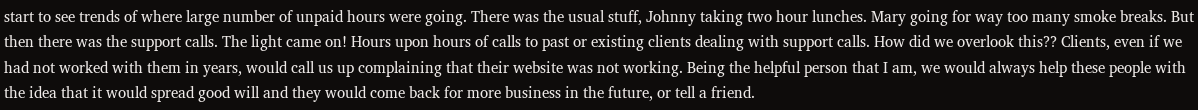start to see trends of where large number of unpaid hours were going. There was the usual stuff, Johnny taking two hour lunches. Mary going for way too many smoke breaks. But then there was the support calls. The light came on! Hours upon hours of calls to past or existing clients dealing with support calls. How did we overlook this?? Clients, even if we had not worked with them in years, would call us up complaining that their website was not working. Being the helpful person that I am, we would always help these people with the idea that it would spread good will and they would come back for more business in the future, or tell a friend.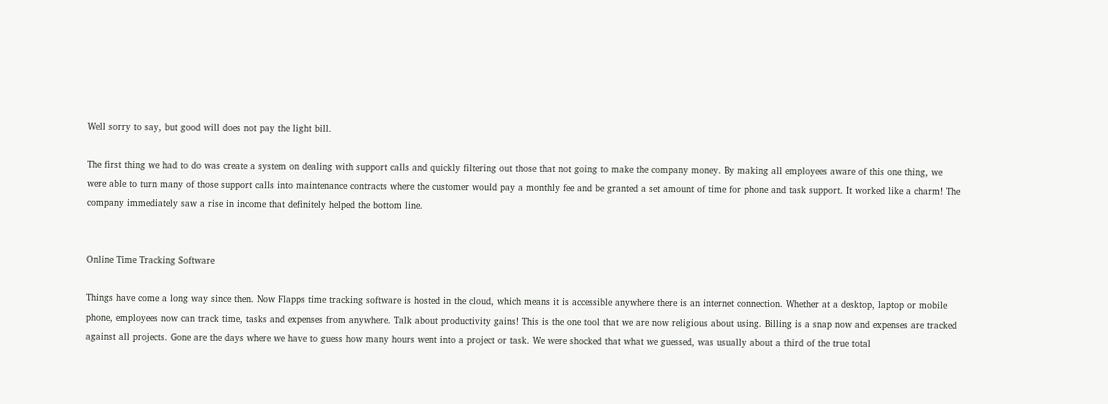Well sorry to say, but good will does not pay the light bill.

The first thing we had to do was create a system on dealing with support calls and quickly filtering out those that not going to make the company money. By making all employees aware of this one thing, we were able to turn many of those support calls into maintenance contracts where the customer would pay a monthly fee and be granted a set amount of time for phone and task support. It worked like a charm! The company immediately saw a rise in income that definitely helped the bottom line.


Online Time Tracking Software

Things have come a long way since then. Now Flapps time tracking software is hosted in the cloud, which means it is accessible anywhere there is an internet connection. Whether at a desktop, laptop or mobile phone, employees now can track time, tasks and expenses from anywhere. Talk about productivity gains! This is the one tool that we are now religious about using. Billing is a snap now and expenses are tracked against all projects. Gone are the days where we have to guess how many hours went into a project or task. We were shocked that what we guessed, was usually about a third of the true total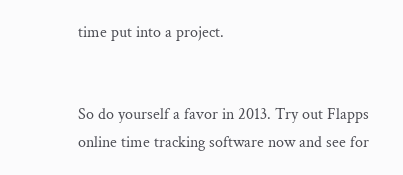time put into a project.


So do yourself a favor in 2013. Try out Flapps online time tracking software now and see for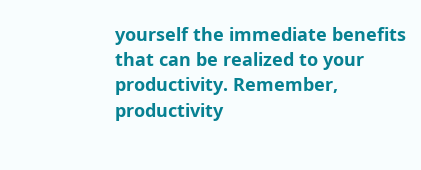yourself the immediate benefits that can be realized to your productivity. Remember, productivity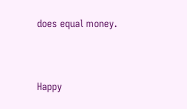does equal money.


Happy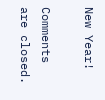New Year!

Comments are closed.